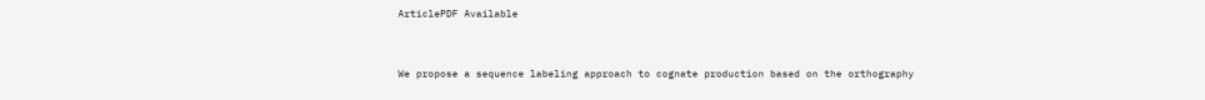ArticlePDF Available


We propose a sequence labeling approach to cognate production based on the orthography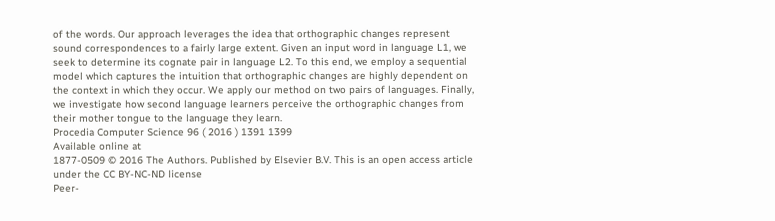of the words. Our approach leverages the idea that orthographic changes represent sound correspondences to a fairly large extent. Given an input word in language L1, we seek to determine its cognate pair in language L2. To this end, we employ a sequential model which captures the intuition that orthographic changes are highly dependent on the context in which they occur. We apply our method on two pairs of languages. Finally, we investigate how second language learners perceive the orthographic changes from their mother tongue to the language they learn.
Procedia Computer Science 96 ( 2016 ) 1391 1399
Available online at
1877-0509 © 2016 The Authors. Published by Elsevier B.V. This is an open access article under the CC BY-NC-ND license
Peer-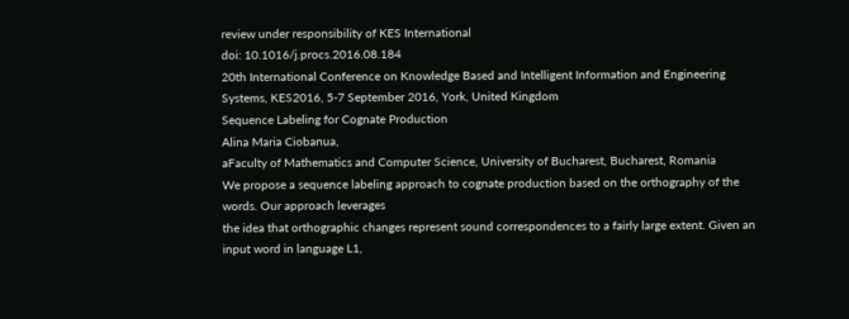review under responsibility of KES International
doi: 10.1016/j.procs.2016.08.184
20th International Conference on Knowledge Based and Intelligent Information and Engineering
Systems, KES2016, 5-7 September 2016, York, United Kingdom
Sequence Labeling for Cognate Production
Alina Maria Ciobanua,
aFaculty of Mathematics and Computer Science, University of Bucharest, Bucharest, Romania
We propose a sequence labeling approach to cognate production based on the orthography of the words. Our approach leverages
the idea that orthographic changes represent sound correspondences to a fairly large extent. Given an input word in language L1,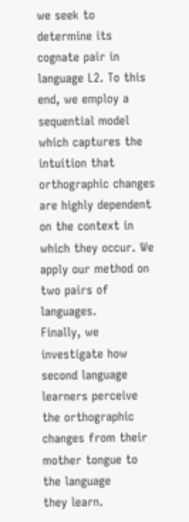we seek to determine its cognate pair in language L2. To this end, we employ a sequential model which captures the intuition that
orthographic changes are highly dependent on the context in which they occur. We apply our method on two pairs of languages.
Finally, we investigate how second language learners perceive the orthographic changes from their mother tongue to the language
they learn.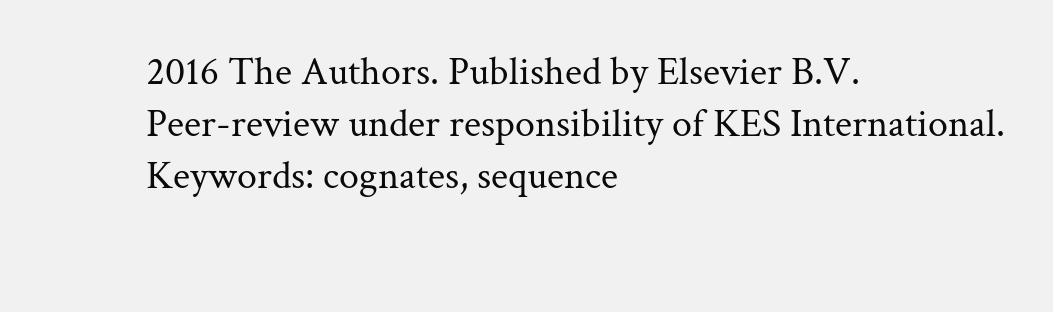2016 The Authors. Published by Elsevier B.V.
Peer-review under responsibility of KES International.
Keywords: cognates, sequence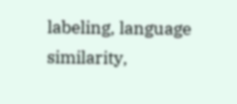labeling, language similarity,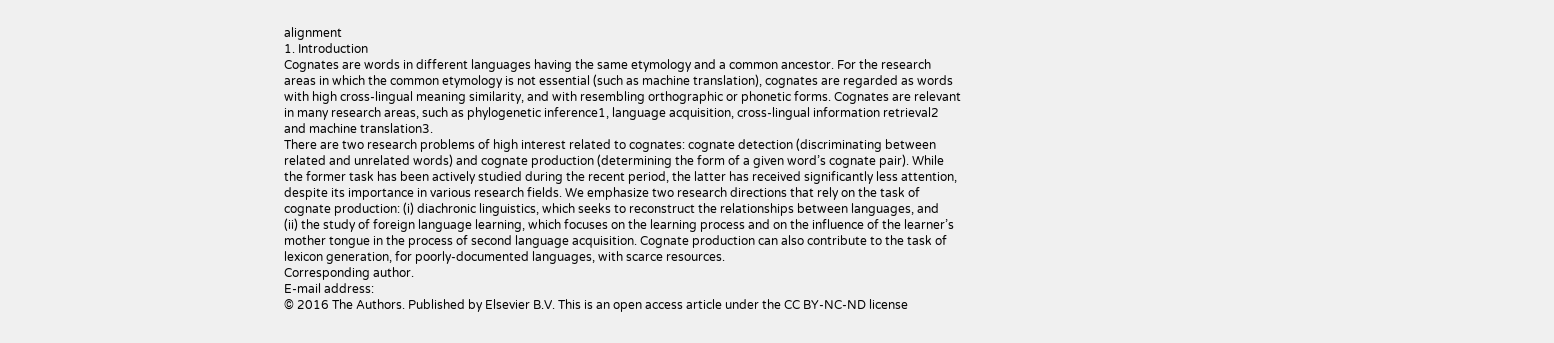alignment
1. Introduction
Cognates are words in different languages having the same etymology and a common ancestor. For the research
areas in which the common etymology is not essential (such as machine translation), cognates are regarded as words
with high cross-lingual meaning similarity, and with resembling orthographic or phonetic forms. Cognates are relevant
in many research areas, such as phylogenetic inference1, language acquisition, cross-lingual information retrieval2
and machine translation3.
There are two research problems of high interest related to cognates: cognate detection (discriminating between
related and unrelated words) and cognate production (determining the form of a given word’s cognate pair). While
the former task has been actively studied during the recent period, the latter has received significantly less attention,
despite its importance in various research fields. We emphasize two research directions that rely on the task of
cognate production: (i) diachronic linguistics, which seeks to reconstruct the relationships between languages, and
(ii) the study of foreign language learning, which focuses on the learning process and on the influence of the learner’s
mother tongue in the process of second language acquisition. Cognate production can also contribute to the task of
lexicon generation, for poorly-documented languages, with scarce resources.
Corresponding author.
E-mail address:
© 2016 The Authors. Published by Elsevier B.V. This is an open access article under the CC BY-NC-ND license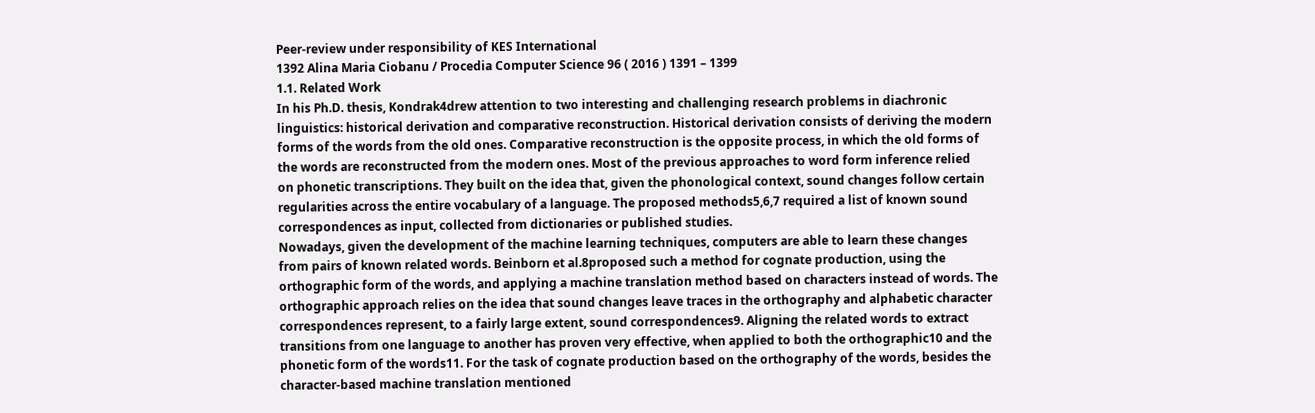Peer-review under responsibility of KES International
1392 Alina Maria Ciobanu / Procedia Computer Science 96 ( 2016 ) 1391 – 1399
1.1. Related Work
In his Ph.D. thesis, Kondrak4drew attention to two interesting and challenging research problems in diachronic
linguistics: historical derivation and comparative reconstruction. Historical derivation consists of deriving the modern
forms of the words from the old ones. Comparative reconstruction is the opposite process, in which the old forms of
the words are reconstructed from the modern ones. Most of the previous approaches to word form inference relied
on phonetic transcriptions. They built on the idea that, given the phonological context, sound changes follow certain
regularities across the entire vocabulary of a language. The proposed methods5,6,7 required a list of known sound
correspondences as input, collected from dictionaries or published studies.
Nowadays, given the development of the machine learning techniques, computers are able to learn these changes
from pairs of known related words. Beinborn et al.8proposed such a method for cognate production, using the
orthographic form of the words, and applying a machine translation method based on characters instead of words. The
orthographic approach relies on the idea that sound changes leave traces in the orthography and alphabetic character
correspondences represent, to a fairly large extent, sound correspondences9. Aligning the related words to extract
transitions from one language to another has proven very effective, when applied to both the orthographic10 and the
phonetic form of the words11. For the task of cognate production based on the orthography of the words, besides the
character-based machine translation mentioned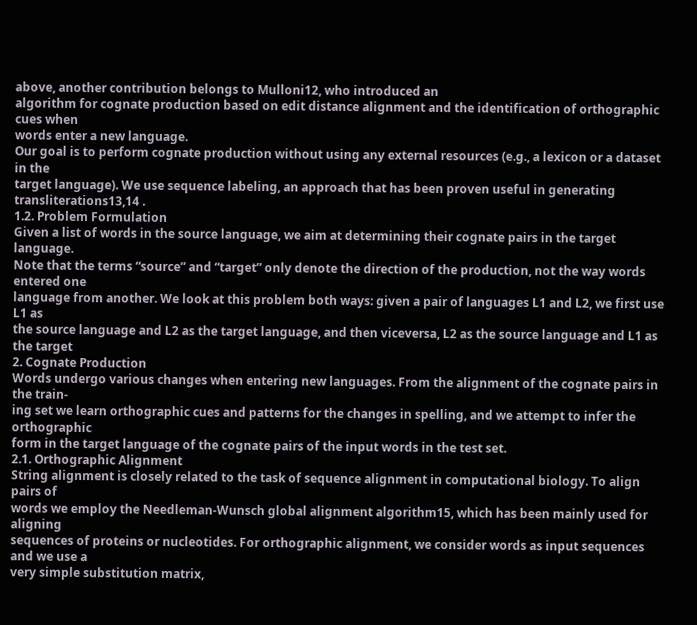above, another contribution belongs to Mulloni12, who introduced an
algorithm for cognate production based on edit distance alignment and the identification of orthographic cues when
words enter a new language.
Our goal is to perform cognate production without using any external resources (e.g., a lexicon or a dataset in the
target language). We use sequence labeling, an approach that has been proven useful in generating transliterations13,14 .
1.2. Problem Formulation
Given a list of words in the source language, we aim at determining their cognate pairs in the target language.
Note that the terms “source” and “target” only denote the direction of the production, not the way words entered one
language from another. We look at this problem both ways: given a pair of languages L1 and L2, we first use L1 as
the source language and L2 as the target language, and then viceversa, L2 as the source language and L1 as the target
2. Cognate Production
Words undergo various changes when entering new languages. From the alignment of the cognate pairs in the train-
ing set we learn orthographic cues and patterns for the changes in spelling, and we attempt to infer the orthographic
form in the target language of the cognate pairs of the input words in the test set.
2.1. Orthographic Alignment
String alignment is closely related to the task of sequence alignment in computational biology. To align pairs of
words we employ the Needleman-Wunsch global alignment algorithm15, which has been mainly used for aligning
sequences of proteins or nucleotides. For orthographic alignment, we consider words as input sequences and we use a
very simple substitution matrix,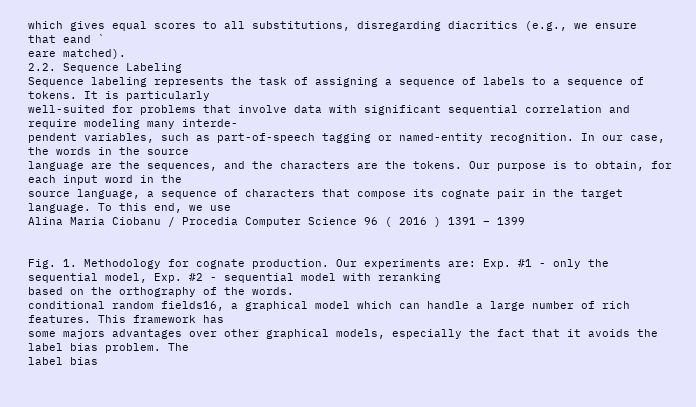which gives equal scores to all substitutions, disregarding diacritics (e.g., we ensure
that eand `
eare matched).
2.2. Sequence Labeling
Sequence labeling represents the task of assigning a sequence of labels to a sequence of tokens. It is particularly
well-suited for problems that involve data with significant sequential correlation and require modeling many interde-
pendent variables, such as part-of-speech tagging or named-entity recognition. In our case, the words in the source
language are the sequences, and the characters are the tokens. Our purpose is to obtain, for each input word in the
source language, a sequence of characters that compose its cognate pair in the target language. To this end, we use
Alina Maria Ciobanu / Procedia Computer Science 96 ( 2016 ) 1391 – 1399


Fig. 1. Methodology for cognate production. Our experiments are: Exp. #1 - only the sequential model, Exp. #2 - sequential model with reranking
based on the orthography of the words.
conditional random fields16, a graphical model which can handle a large number of rich features. This framework has
some majors advantages over other graphical models, especially the fact that it avoids the label bias problem. The
label bias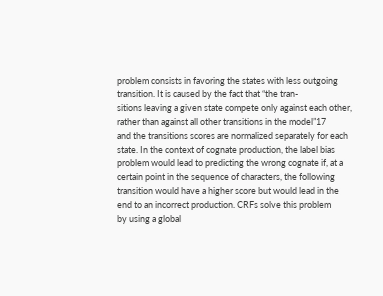problem consists in favoring the states with less outgoing transition. It is caused by the fact that “the tran-
sitions leaving a given state compete only against each other, rather than against all other transitions in the model”17
and the transitions scores are normalized separately for each state. In the context of cognate production, the label bias
problem would lead to predicting the wrong cognate if, at a certain point in the sequence of characters, the following
transition would have a higher score but would lead in the end to an incorrect production. CRFs solve this problem
by using a global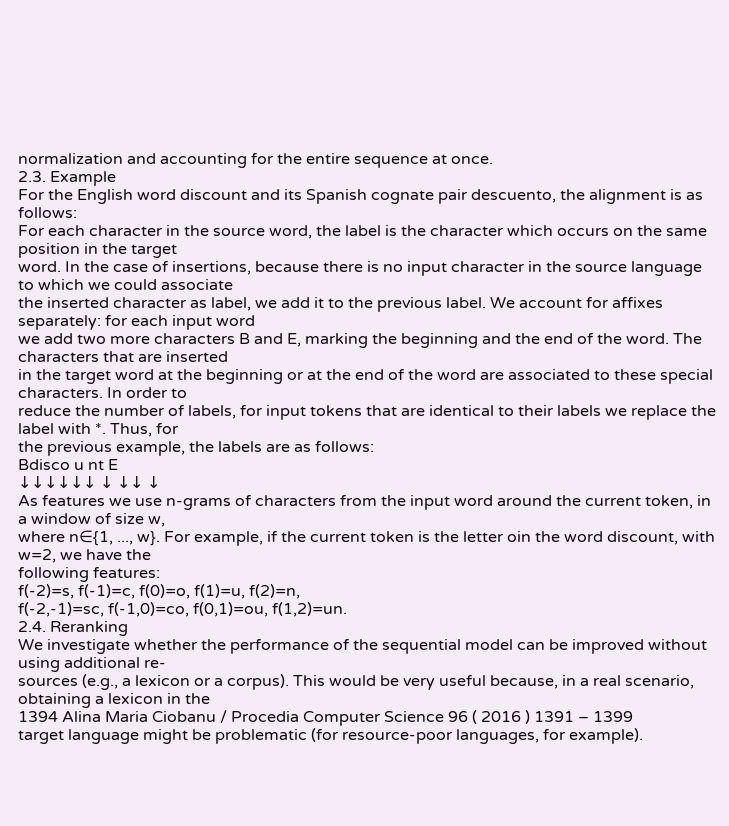normalization and accounting for the entire sequence at once.
2.3. Example
For the English word discount and its Spanish cognate pair descuento, the alignment is as follows:
For each character in the source word, the label is the character which occurs on the same position in the target
word. In the case of insertions, because there is no input character in the source language to which we could associate
the inserted character as label, we add it to the previous label. We account for affixes separately: for each input word
we add two more characters B and E, marking the beginning and the end of the word. The characters that are inserted
in the target word at the beginning or at the end of the word are associated to these special characters. In order to
reduce the number of labels, for input tokens that are identical to their labels we replace the label with *. Thus, for
the previous example, the labels are as follows:
Bdisco u nt E
↓↓↓↓↓↓ ↓ ↓↓ ↓
As features we use n-grams of characters from the input word around the current token, in a window of size w,
where n∈{1, ..., w}. For example, if the current token is the letter oin the word discount, with w=2, we have the
following features:
f(-2)=s, f(-1)=c, f(0)=o, f(1)=u, f(2)=n,
f(-2,-1)=sc, f(-1,0)=co, f(0,1)=ou, f(1,2)=un.
2.4. Reranking
We investigate whether the performance of the sequential model can be improved without using additional re-
sources (e.g., a lexicon or a corpus). This would be very useful because, in a real scenario, obtaining a lexicon in the
1394 Alina Maria Ciobanu / Procedia Computer Science 96 ( 2016 ) 1391 – 1399
target language might be problematic (for resource-poor languages, for example).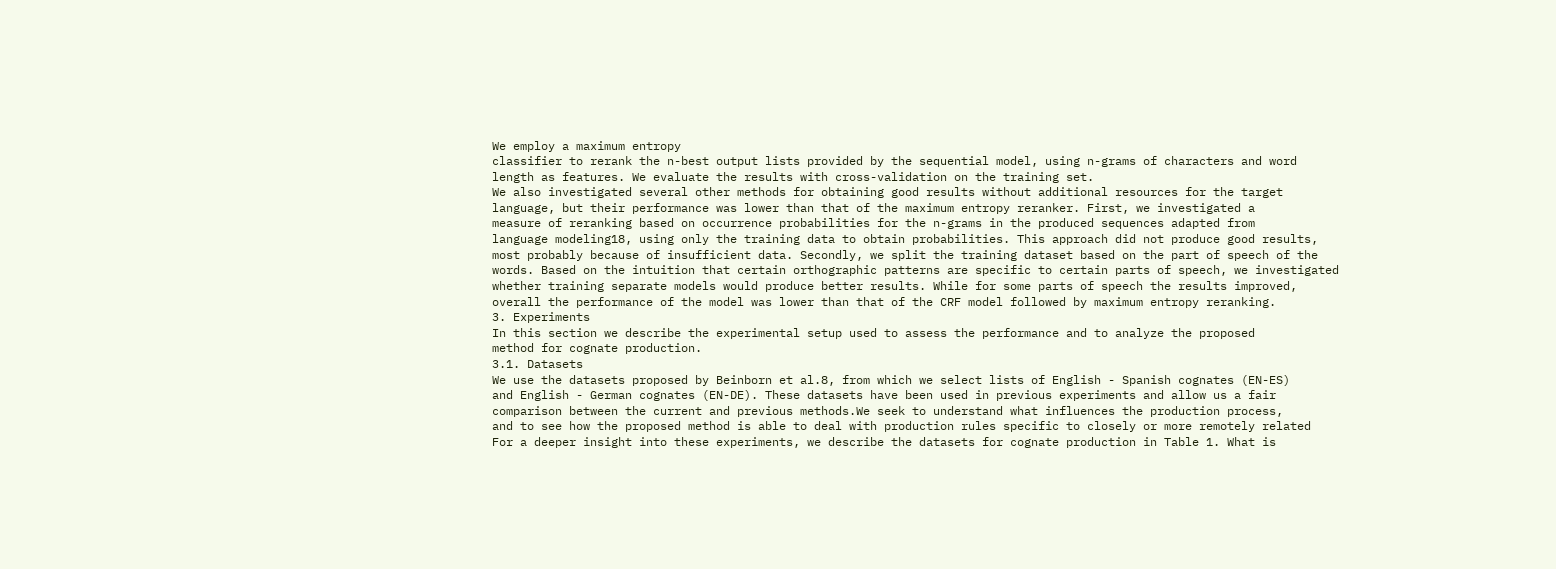We employ a maximum entropy
classifier to rerank the n-best output lists provided by the sequential model, using n-grams of characters and word
length as features. We evaluate the results with cross-validation on the training set.
We also investigated several other methods for obtaining good results without additional resources for the target
language, but their performance was lower than that of the maximum entropy reranker. First, we investigated a
measure of reranking based on occurrence probabilities for the n-grams in the produced sequences adapted from
language modeling18, using only the training data to obtain probabilities. This approach did not produce good results,
most probably because of insufficient data. Secondly, we split the training dataset based on the part of speech of the
words. Based on the intuition that certain orthographic patterns are specific to certain parts of speech, we investigated
whether training separate models would produce better results. While for some parts of speech the results improved,
overall the performance of the model was lower than that of the CRF model followed by maximum entropy reranking.
3. Experiments
In this section we describe the experimental setup used to assess the performance and to analyze the proposed
method for cognate production.
3.1. Datasets
We use the datasets proposed by Beinborn et al.8, from which we select lists of English - Spanish cognates (EN-ES)
and English - German cognates (EN-DE). These datasets have been used in previous experiments and allow us a fair
comparison between the current and previous methods.We seek to understand what influences the production process,
and to see how the proposed method is able to deal with production rules specific to closely or more remotely related
For a deeper insight into these experiments, we describe the datasets for cognate production in Table 1. What is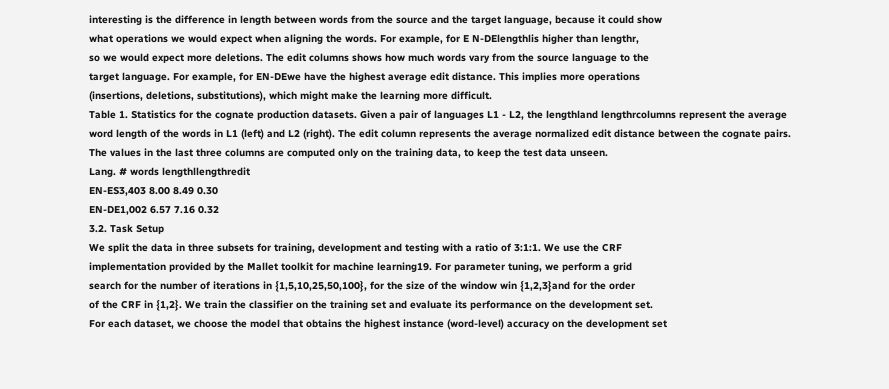interesting is the difference in length between words from the source and the target language, because it could show
what operations we would expect when aligning the words. For example, for E N-DElengthlis higher than lengthr,
so we would expect more deletions. The edit columns shows how much words vary from the source language to the
target language. For example, for EN-DEwe have the highest average edit distance. This implies more operations
(insertions, deletions, substitutions), which might make the learning more difficult.
Table 1. Statistics for the cognate production datasets. Given a pair of languages L1 - L2, the lengthland lengthrcolumns represent the average
word length of the words in L1 (left) and L2 (right). The edit column represents the average normalized edit distance between the cognate pairs.
The values in the last three columns are computed only on the training data, to keep the test data unseen.
Lang. # words lengthllengthredit
EN-ES3,403 8.00 8.49 0.30
EN-DE1,002 6.57 7.16 0.32
3.2. Task Setup
We split the data in three subsets for training, development and testing with a ratio of 3:1:1. We use the CRF
implementation provided by the Mallet toolkit for machine learning19. For parameter tuning, we perform a grid
search for the number of iterations in {1,5,10,25,50,100}, for the size of the window win {1,2,3}and for the order
of the CRF in {1,2}. We train the classifier on the training set and evaluate its performance on the development set.
For each dataset, we choose the model that obtains the highest instance (word-level) accuracy on the development set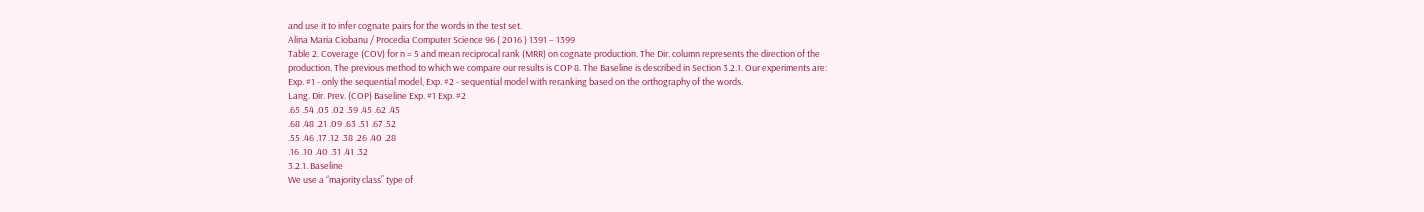and use it to infer cognate pairs for the words in the test set.
Alina Maria Ciobanu / Procedia Computer Science 96 ( 2016 ) 1391 – 1399
Table 2. Coverage (COV) for n = 5 and mean reciprocal rank (MRR) on cognate production. The Dir. column represents the direction of the
production. The previous method to which we compare our results is COP 8. The Baseline is described in Section 3.2.1. Our experiments are:
Exp. #1 - only the sequential model, Exp. #2 - sequential model with reranking based on the orthography of the words.
Lang. Dir. Prev. (COP) Baseline Exp. #1 Exp. #2
.65 .54 .05 .02 .59 .45 .62 .45
.68 .48 .21 .09 .63 .51 .67 .52
.55 .46 .17 .12 .38 .26 .40 .28
.16 .10 .40 .31 .41 .32
3.2.1. Baseline
We use a “majority class” type of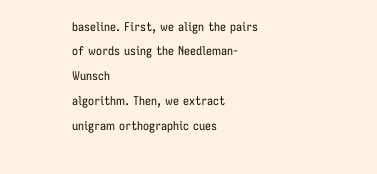baseline. First, we align the pairs of words using the Needleman-Wunsch
algorithm. Then, we extract unigram orthographic cues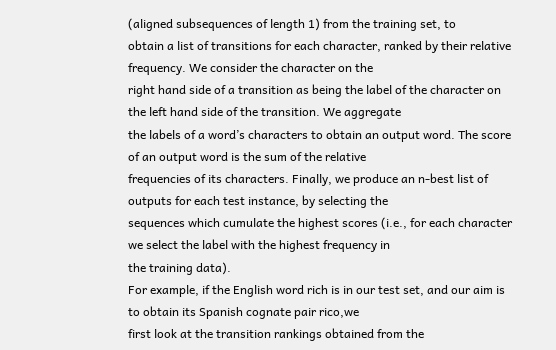(aligned subsequences of length 1) from the training set, to
obtain a list of transitions for each character, ranked by their relative frequency. We consider the character on the
right hand side of a transition as being the label of the character on the left hand side of the transition. We aggregate
the labels of a word’s characters to obtain an output word. The score of an output word is the sum of the relative
frequencies of its characters. Finally, we produce an n-best list of outputs for each test instance, by selecting the
sequences which cumulate the highest scores (i.e., for each character we select the label with the highest frequency in
the training data).
For example, if the English word rich is in our test set, and our aim is to obtain its Spanish cognate pair rico,we
first look at the transition rankings obtained from the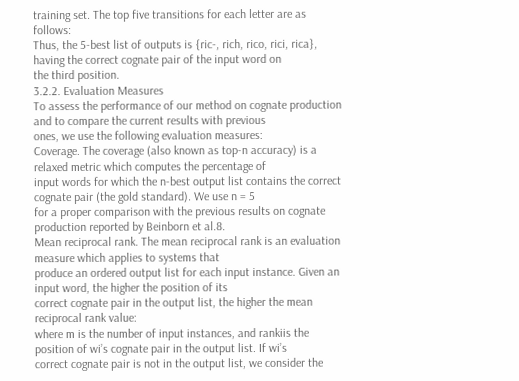training set. The top five transitions for each letter are as follows:
Thus, the 5-best list of outputs is {ric-, rich, rico, rici, rica}, having the correct cognate pair of the input word on
the third position.
3.2.2. Evaluation Measures
To assess the performance of our method on cognate production and to compare the current results with previous
ones, we use the following evaluation measures:
Coverage. The coverage (also known as top-n accuracy) is a relaxed metric which computes the percentage of
input words for which the n-best output list contains the correct cognate pair (the gold standard). We use n = 5
for a proper comparison with the previous results on cognate production reported by Beinborn et al.8.
Mean reciprocal rank. The mean reciprocal rank is an evaluation measure which applies to systems that
produce an ordered output list for each input instance. Given an input word, the higher the position of its
correct cognate pair in the output list, the higher the mean reciprocal rank value:
where m is the number of input instances, and rankiis the position of wi’s cognate pair in the output list. If wi’s
correct cognate pair is not in the output list, we consider the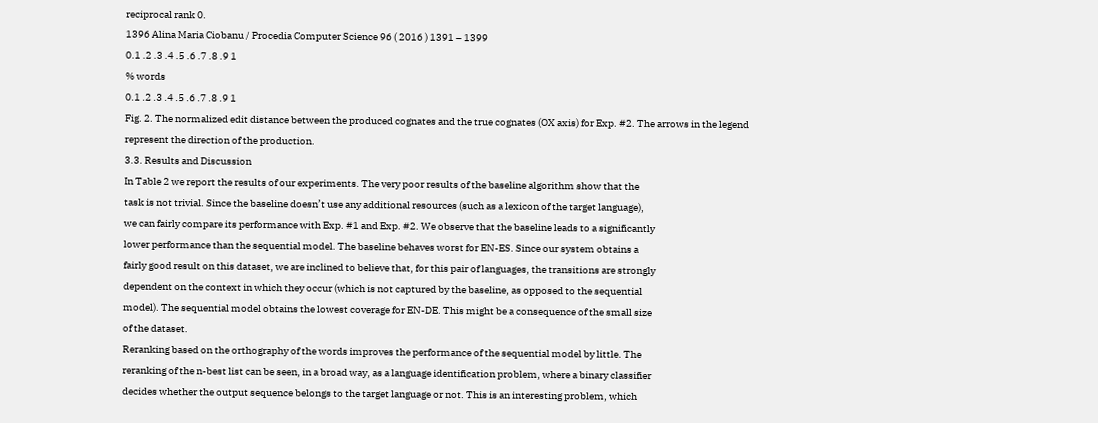reciprocal rank 0.
1396 Alina Maria Ciobanu / Procedia Computer Science 96 ( 2016 ) 1391 – 1399
0.1 .2 .3 .4 .5 .6 .7 .8 .9 1
% words
0.1 .2 .3 .4 .5 .6 .7 .8 .9 1
Fig. 2. The normalized edit distance between the produced cognates and the true cognates (OX axis) for Exp. #2. The arrows in the legend
represent the direction of the production.
3.3. Results and Discussion
In Table 2 we report the results of our experiments. The very poor results of the baseline algorithm show that the
task is not trivial. Since the baseline doesn’t use any additional resources (such as a lexicon of the target language),
we can fairly compare its performance with Exp. #1 and Exp. #2. We observe that the baseline leads to a significantly
lower performance than the sequential model. The baseline behaves worst for EN-ES. Since our system obtains a
fairly good result on this dataset, we are inclined to believe that, for this pair of languages, the transitions are strongly
dependent on the context in which they occur (which is not captured by the baseline, as opposed to the sequential
model). The sequential model obtains the lowest coverage for EN-DE. This might be a consequence of the small size
of the dataset.
Reranking based on the orthography of the words improves the performance of the sequential model by little. The
reranking of the n-best list can be seen, in a broad way, as a language identification problem, where a binary classifier
decides whether the output sequence belongs to the target language or not. This is an interesting problem, which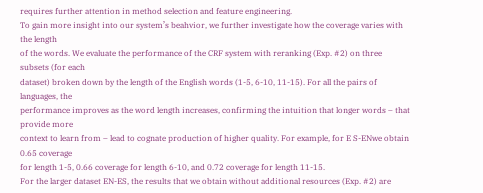requires further attention in method selection and feature engineering.
To gain more insight into our system’s beahvior, we further investigate how the coverage varies with the length
of the words. We evaluate the performance of the CRF system with reranking (Exp. #2) on three subsets (for each
dataset) broken down by the length of the English words (1-5, 6-10, 11-15). For all the pairs of languages, the
performance improves as the word length increases, confirming the intuition that longer words – that provide more
context to learn from – lead to cognate production of higher quality. For example, for E S-ENwe obtain 0.65 coverage
for length 1-5, 0.66 coverage for length 6-10, and 0.72 coverage for length 11-15.
For the larger dataset EN-ES, the results that we obtain without additional resources (Exp. #2) are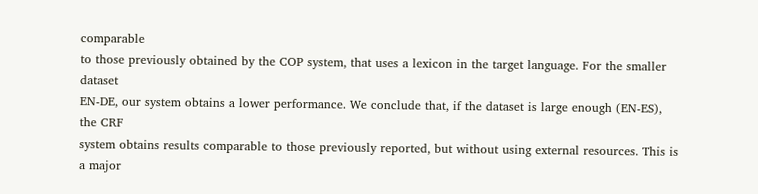comparable
to those previously obtained by the COP system, that uses a lexicon in the target language. For the smaller dataset
EN-DE, our system obtains a lower performance. We conclude that, if the dataset is large enough (EN-ES), the CRF
system obtains results comparable to those previously reported, but without using external resources. This is a major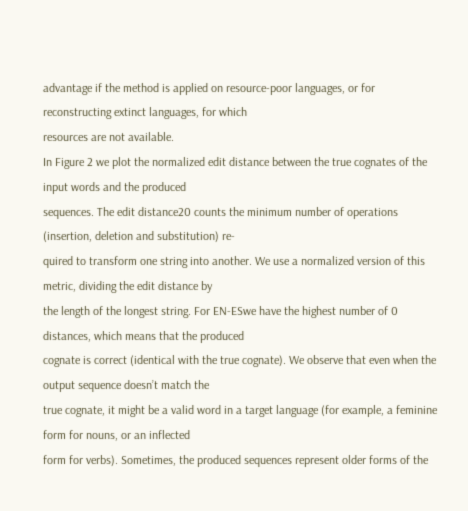advantage if the method is applied on resource-poor languages, or for reconstructing extinct languages, for which
resources are not available.
In Figure 2 we plot the normalized edit distance between the true cognates of the input words and the produced
sequences. The edit distance20 counts the minimum number of operations (insertion, deletion and substitution) re-
quired to transform one string into another. We use a normalized version of this metric, dividing the edit distance by
the length of the longest string. For EN-ESwe have the highest number of 0 distances, which means that the produced
cognate is correct (identical with the true cognate). We observe that even when the output sequence doesn’t match the
true cognate, it might be a valid word in a target language (for example, a feminine form for nouns, or an inflected
form for verbs). Sometimes, the produced sequences represent older forms of the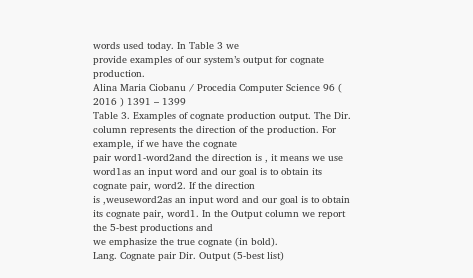words used today. In Table 3 we
provide examples of our system’s output for cognate production.
Alina Maria Ciobanu / Procedia Computer Science 96 ( 2016 ) 1391 – 1399
Table 3. Examples of cognate production output. The Dir. column represents the direction of the production. For example, if we have the cognate
pair word1-word2and the direction is , it means we use word1as an input word and our goal is to obtain its cognate pair, word2. If the direction
is ,weuseword2as an input word and our goal is to obtain its cognate pair, word1. In the Output column we report the 5-best productions and
we emphasize the true cognate (in bold).
Lang. Cognate pair Dir. Output (5-best list)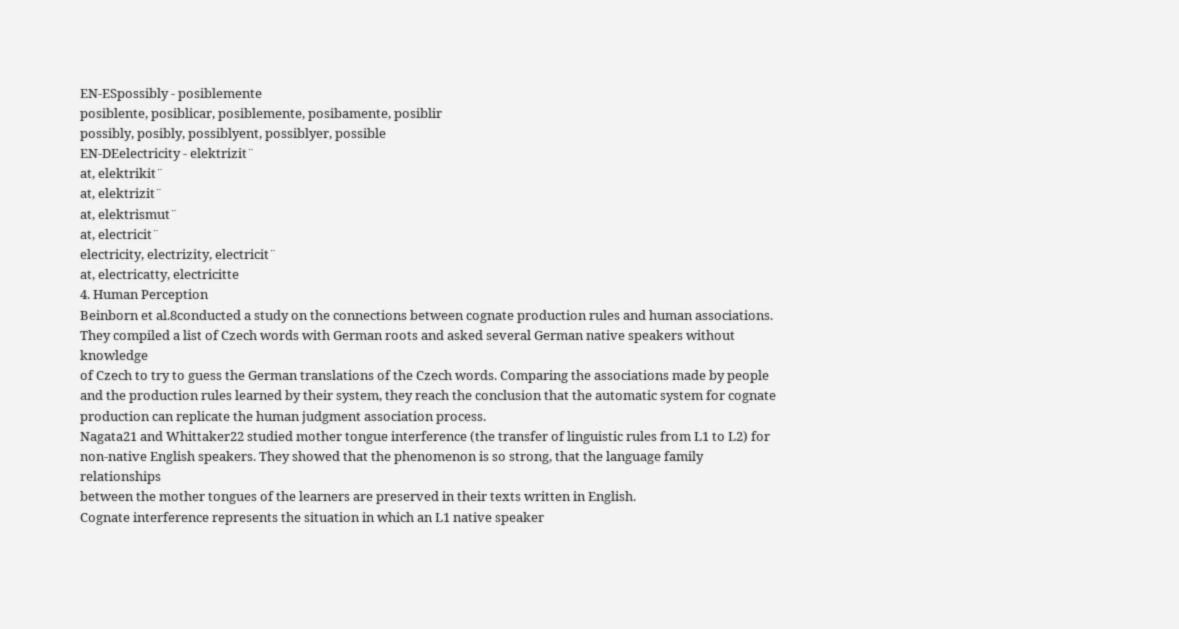EN-ESpossibly - posiblemente
posiblente, posiblicar, posiblemente, posibamente, posiblir
possibly, posibly, possiblyent, possiblyer, possible
EN-DEelectricity - elektrizit¨
at, elektrikit¨
at, elektrizit¨
at, elektrismut¨
at, electricit¨
electricity, electrizity, electricit¨
at, electricatty, electricitte
4. Human Perception
Beinborn et al.8conducted a study on the connections between cognate production rules and human associations.
They compiled a list of Czech words with German roots and asked several German native speakers without knowledge
of Czech to try to guess the German translations of the Czech words. Comparing the associations made by people
and the production rules learned by their system, they reach the conclusion that the automatic system for cognate
production can replicate the human judgment association process.
Nagata21 and Whittaker22 studied mother tongue interference (the transfer of linguistic rules from L1 to L2) for
non-native English speakers. They showed that the phenomenon is so strong, that the language family relationships
between the mother tongues of the learners are preserved in their texts written in English.
Cognate interference represents the situation in which an L1 native speaker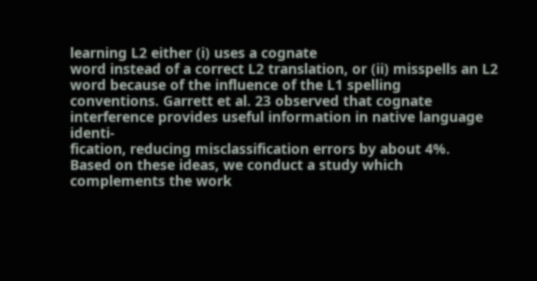learning L2 either (i) uses a cognate
word instead of a correct L2 translation, or (ii) misspells an L2 word because of the influence of the L1 spelling
conventions. Garrett et al. 23 observed that cognate interference provides useful information in native language identi-
fication, reducing misclassification errors by about 4%.
Based on these ideas, we conduct a study which complements the work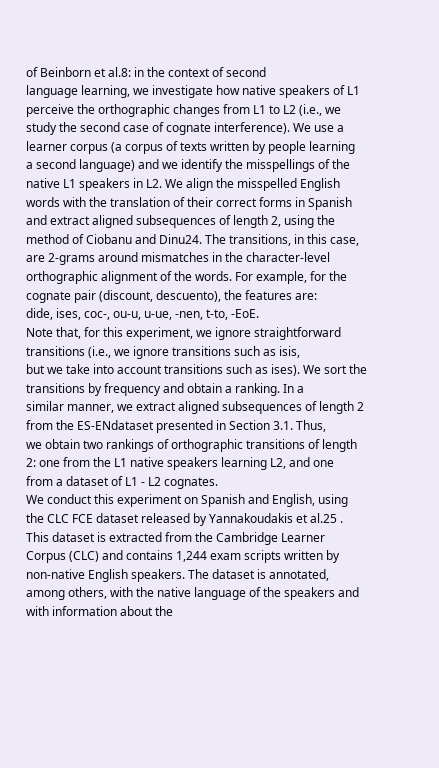of Beinborn et al.8: in the context of second
language learning, we investigate how native speakers of L1 perceive the orthographic changes from L1 to L2 (i.e., we
study the second case of cognate interference). We use a learner corpus (a corpus of texts written by people learning
a second language) and we identify the misspellings of the native L1 speakers in L2. We align the misspelled English
words with the translation of their correct forms in Spanish and extract aligned subsequences of length 2, using the
method of Ciobanu and Dinu24. The transitions, in this case, are 2-grams around mismatches in the character-level
orthographic alignment of the words. For example, for the cognate pair (discount, descuento), the features are:
dide, ises, coc-, ou-u, u-ue, -nen, t-to, -EoE.
Note that, for this experiment, we ignore straightforward transitions (i.e., we ignore transitions such as isis,
but we take into account transitions such as ises). We sort the transitions by frequency and obtain a ranking. In a
similar manner, we extract aligned subsequences of length 2 from the ES-ENdataset presented in Section 3.1. Thus,
we obtain two rankings of orthographic transitions of length 2: one from the L1 native speakers learning L2, and one
from a dataset of L1 - L2 cognates.
We conduct this experiment on Spanish and English, using the CLC FCE dataset released by Yannakoudakis et al.25 .
This dataset is extracted from the Cambridge Learner Corpus (CLC) and contains 1,244 exam scripts written by
non-native English speakers. The dataset is annotated, among others, with the native language of the speakers and
with information about the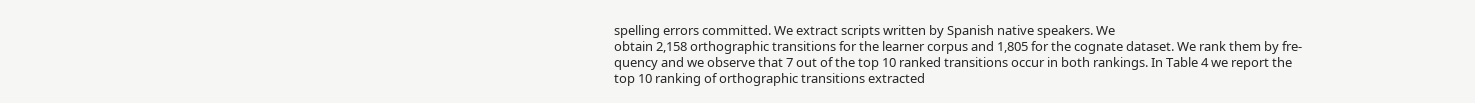spelling errors committed. We extract scripts written by Spanish native speakers. We
obtain 2,158 orthographic transitions for the learner corpus and 1,805 for the cognate dataset. We rank them by fre-
quency and we observe that 7 out of the top 10 ranked transitions occur in both rankings. In Table 4 we report the
top 10 ranking of orthographic transitions extracted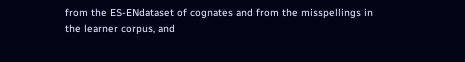from the ES-ENdataset of cognates and from the misspellings in
the learner corpus, and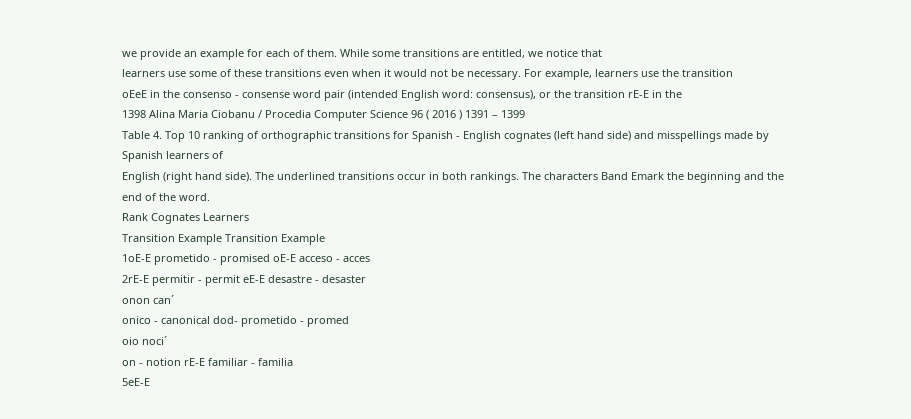we provide an example for each of them. While some transitions are entitled, we notice that
learners use some of these transitions even when it would not be necessary. For example, learners use the transition
oEeE in the consenso - consense word pair (intended English word: consensus), or the transition rE-E in the
1398 Alina Maria Ciobanu / Procedia Computer Science 96 ( 2016 ) 1391 – 1399
Table 4. Top 10 ranking of orthographic transitions for Spanish - English cognates (left hand side) and misspellings made by Spanish learners of
English (right hand side). The underlined transitions occur in both rankings. The characters Band Emark the beginning and the end of the word.
Rank Cognates Learners
Transition Example Transition Example
1oE-E prometido - promised oE-E acceso - acces
2rE-E permitir - permit eE-E desastre - desaster
onon can´
onico - canonical dod- prometido - promed
oio noci´
on - notion rE-E familiar - familia
5eE-E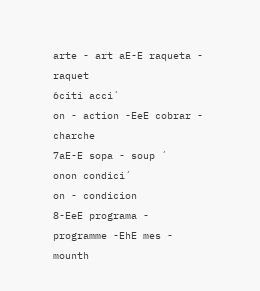arte - art aE-E raqueta - raquet
6citi acci´
on - action -EeE cobrar - charche
7aE-E sopa - soup ´
onon condici´
on - condicion
8-EeE programa - programme -EhE mes - mounth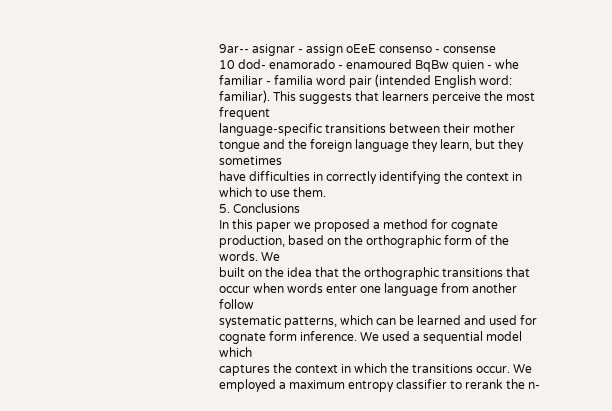9ar-- asignar - assign oEeE consenso - consense
10 dod- enamorado - enamoured BqBw quien - whe
familiar - familia word pair (intended English word: familiar). This suggests that learners perceive the most frequent
language-specific transitions between their mother tongue and the foreign language they learn, but they sometimes
have difficulties in correctly identifying the context in which to use them.
5. Conclusions
In this paper we proposed a method for cognate production, based on the orthographic form of the words. We
built on the idea that the orthographic transitions that occur when words enter one language from another follow
systematic patterns, which can be learned and used for cognate form inference. We used a sequential model which
captures the context in which the transitions occur. We employed a maximum entropy classifier to rerank the n-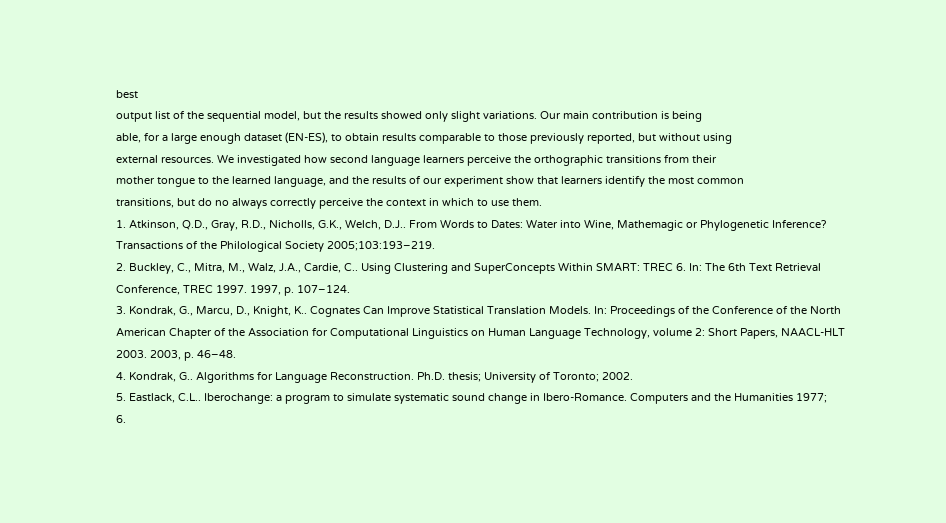best
output list of the sequential model, but the results showed only slight variations. Our main contribution is being
able, for a large enough dataset (EN-ES), to obtain results comparable to those previously reported, but without using
external resources. We investigated how second language learners perceive the orthographic transitions from their
mother tongue to the learned language, and the results of our experiment show that learners identify the most common
transitions, but do no always correctly perceive the context in which to use them.
1. Atkinson, Q.D., Gray, R.D., Nicholls, G.K., Welch, D.J.. From Words to Dates: Water into Wine, Mathemagic or Phylogenetic Inference?
Transactions of the Philological Society 2005;103:193–219.
2. Buckley, C., Mitra, M., Walz, J.A., Cardie, C.. Using Clustering and SuperConcepts Within SMART: TREC 6. In: The 6th Text Retrieval
Conference, TREC 1997. 1997, p. 107–124.
3. Kondrak, G., Marcu, D., Knight, K.. Cognates Can Improve Statistical Translation Models. In: Proceedings of the Conference of the North
American Chapter of the Association for Computational Linguistics on Human Language Technology, volume 2: Short Papers, NAACL-HLT
2003. 2003, p. 46–48.
4. Kondrak, G.. Algorithms for Language Reconstruction. Ph.D. thesis; University of Toronto; 2002.
5. Eastlack, C.L.. Iberochange: a program to simulate systematic sound change in Ibero-Romance. Computers and the Humanities 1977;
6.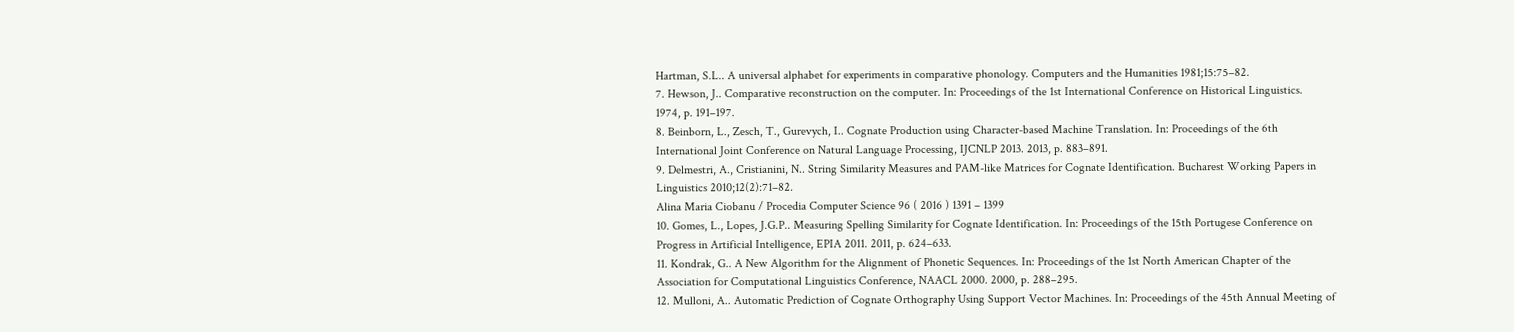Hartman, S.L.. A universal alphabet for experiments in comparative phonology. Computers and the Humanities 1981;15:75–82.
7. Hewson, J.. Comparative reconstruction on the computer. In: Proceedings of the 1st International Conference on Historical Linguistics.
1974, p. 191–197.
8. Beinborn, L., Zesch, T., Gurevych, I.. Cognate Production using Character-based Machine Translation. In: Proceedings of the 6th
International Joint Conference on Natural Language Processing, IJCNLP 2013. 2013, p. 883–891.
9. Delmestri, A., Cristianini, N.. String Similarity Measures and PAM-like Matrices for Cognate Identification. Bucharest Working Papers in
Linguistics 2010;12(2):71–82.
Alina Maria Ciobanu / Procedia Computer Science 96 ( 2016 ) 1391 – 1399
10. Gomes, L., Lopes, J.G.P.. Measuring Spelling Similarity for Cognate Identification. In: Proceedings of the 15th Portugese Conference on
Progress in Artificial Intelligence, EPIA 2011. 2011, p. 624–633.
11. Kondrak, G.. A New Algorithm for the Alignment of Phonetic Sequences. In: Proceedings of the 1st North American Chapter of the
Association for Computational Linguistics Conference, NAACL 2000. 2000, p. 288–295.
12. Mulloni, A.. Automatic Prediction of Cognate Orthography Using Support Vector Machines. In: Proceedings of the 45th Annual Meeting of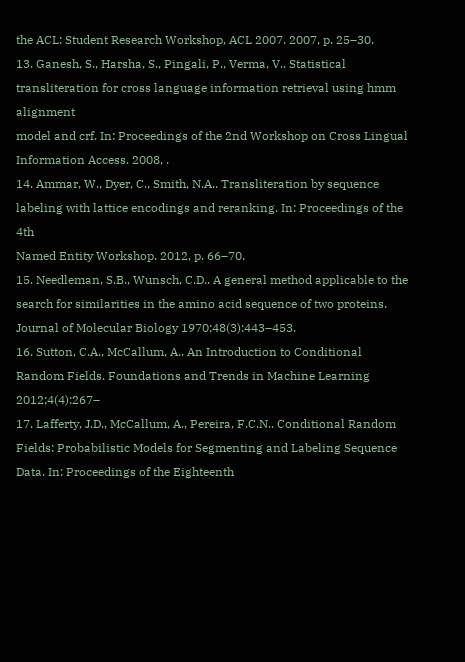the ACL: Student Research Workshop, ACL 2007. 2007, p. 25–30.
13. Ganesh, S., Harsha, S., Pingali, P., Verma, V.. Statistical transliteration for cross language information retrieval using hmm alignment
model and crf. In: Proceedings of the 2nd Workshop on Cross Lingual Information Access. 2008, .
14. Ammar, W., Dyer, C., Smith, N.A.. Transliteration by sequence labeling with lattice encodings and reranking. In: Proceedings of the 4th
Named Entity Workshop. 2012, p. 66–70.
15. Needleman, S.B., Wunsch, C.D.. A general method applicable to the search for similarities in the amino acid sequence of two proteins.
Journal of Molecular Biology 1970;48(3):443–453.
16. Sutton, C.A., McCallum, A.. An Introduction to Conditional Random Fields. Foundations and Trends in Machine Learning 2012;4(4):267–
17. Lafferty, J.D., McCallum, A., Pereira, F.C.N.. Conditional Random Fields: Probabilistic Models for Segmenting and Labeling Sequence
Data. In: Proceedings of the Eighteenth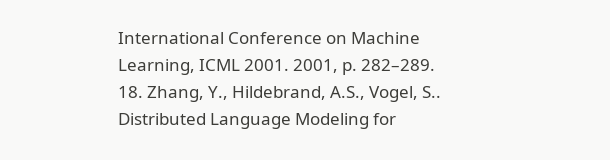International Conference on Machine Learning, ICML 2001. 2001, p. 282–289.
18. Zhang, Y., Hildebrand, A.S., Vogel, S.. Distributed Language Modeling for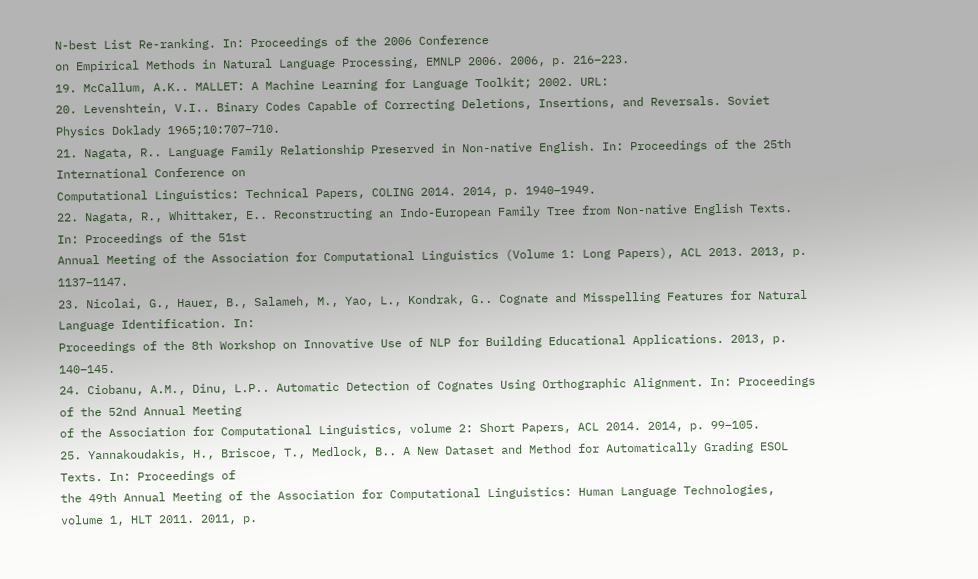N-best List Re-ranking. In: Proceedings of the 2006 Conference
on Empirical Methods in Natural Language Processing, EMNLP 2006. 2006, p. 216–223.
19. McCallum, A.K.. MALLET: A Machine Learning for Language Toolkit; 2002. URL:
20. Levenshtein, V.I.. Binary Codes Capable of Correcting Deletions, Insertions, and Reversals. Soviet Physics Doklady 1965;10:707–710.
21. Nagata, R.. Language Family Relationship Preserved in Non-native English. In: Proceedings of the 25th International Conference on
Computational Linguistics: Technical Papers, COLING 2014. 2014, p. 1940–1949.
22. Nagata, R., Whittaker, E.. Reconstructing an Indo-European Family Tree from Non-native English Texts. In: Proceedings of the 51st
Annual Meeting of the Association for Computational Linguistics (Volume 1: Long Papers), ACL 2013. 2013, p. 1137–1147.
23. Nicolai, G., Hauer, B., Salameh, M., Yao, L., Kondrak, G.. Cognate and Misspelling Features for Natural Language Identification. In:
Proceedings of the 8th Workshop on Innovative Use of NLP for Building Educational Applications. 2013, p. 140–145.
24. Ciobanu, A.M., Dinu, L.P.. Automatic Detection of Cognates Using Orthographic Alignment. In: Proceedings of the 52nd Annual Meeting
of the Association for Computational Linguistics, volume 2: Short Papers, ACL 2014. 2014, p. 99–105.
25. Yannakoudakis, H., Briscoe, T., Medlock, B.. A New Dataset and Method for Automatically Grading ESOL Texts. In: Proceedings of
the 49th Annual Meeting of the Association for Computational Linguistics: Human Language Technologies, volume 1, HLT 2011. 2011, p.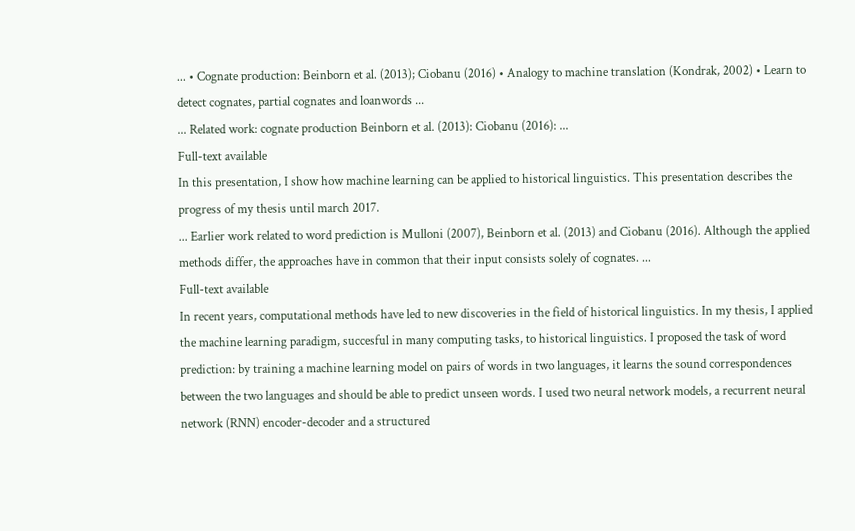... • Cognate production: Beinborn et al. (2013); Ciobanu (2016) • Analogy to machine translation (Kondrak, 2002) • Learn to detect cognates, partial cognates and loanwords ...
... Related work: cognate production Beinborn et al. (2013): Ciobanu (2016): ...
Full-text available
In this presentation, I show how machine learning can be applied to historical linguistics. This presentation describes the progress of my thesis until march 2017.
... Earlier work related to word prediction is Mulloni (2007), Beinborn et al. (2013) and Ciobanu (2016). Although the applied methods differ, the approaches have in common that their input consists solely of cognates. ...
Full-text available
In recent years, computational methods have led to new discoveries in the field of historical linguistics. In my thesis, I applied the machine learning paradigm, succesful in many computing tasks, to historical linguistics. I proposed the task of word prediction: by training a machine learning model on pairs of words in two languages, it learns the sound correspondences between the two languages and should be able to predict unseen words. I used two neural network models, a recurrent neural network (RNN) encoder-decoder and a structured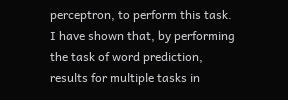perceptron, to perform this task. I have shown that, by performing the task of word prediction, results for multiple tasks in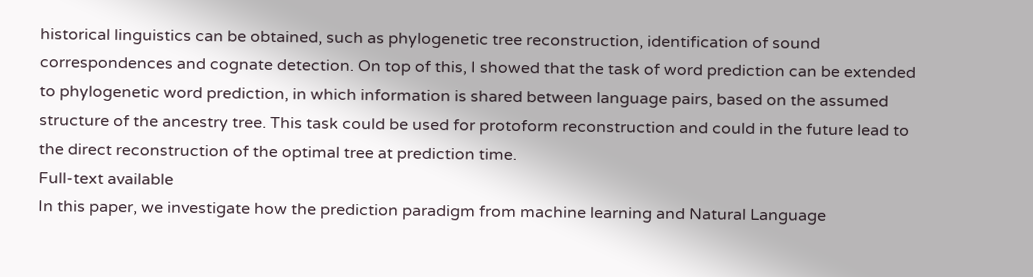historical linguistics can be obtained, such as phylogenetic tree reconstruction, identification of sound correspondences and cognate detection. On top of this, I showed that the task of word prediction can be extended to phylogenetic word prediction, in which information is shared between language pairs, based on the assumed structure of the ancestry tree. This task could be used for protoform reconstruction and could in the future lead to the direct reconstruction of the optimal tree at prediction time.
Full-text available
In this paper, we investigate how the prediction paradigm from machine learning and Natural Language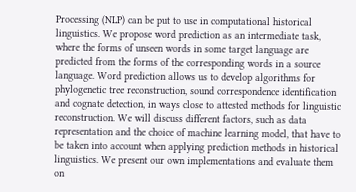Processing (NLP) can be put to use in computational historical linguistics. We propose word prediction as an intermediate task, where the forms of unseen words in some target language are predicted from the forms of the corresponding words in a source language. Word prediction allows us to develop algorithms for phylogenetic tree reconstruction, sound correspondence identification and cognate detection, in ways close to attested methods for linguistic reconstruction. We will discuss different factors, such as data representation and the choice of machine learning model, that have to be taken into account when applying prediction methods in historical linguistics. We present our own implementations and evaluate them on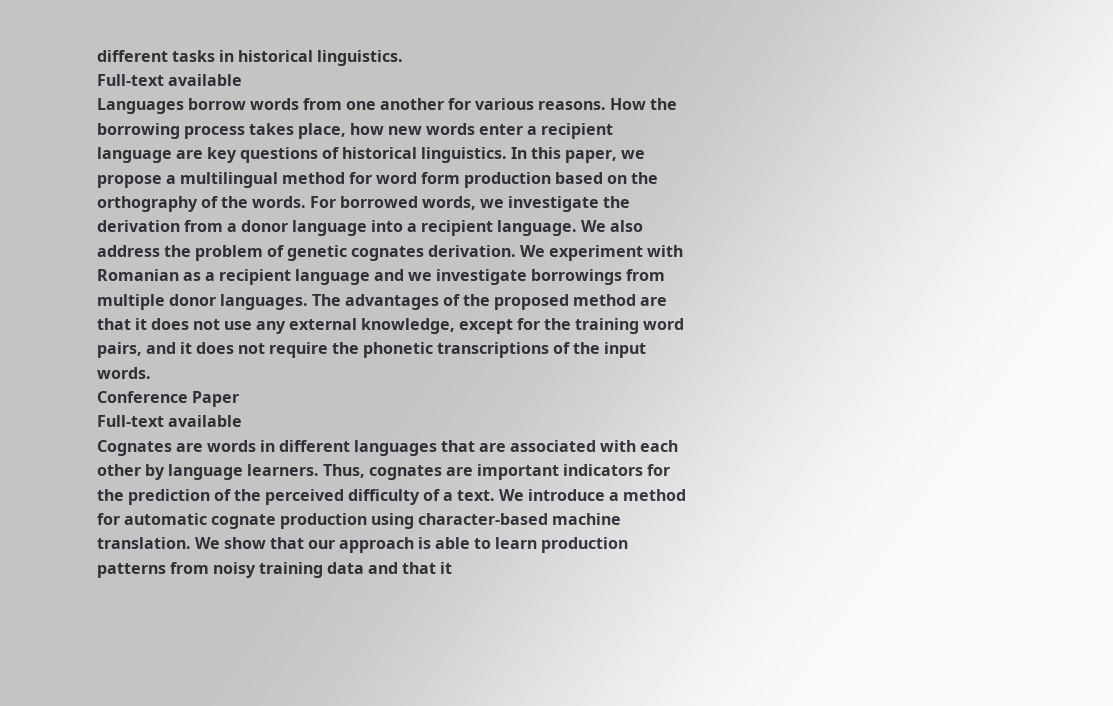different tasks in historical linguistics.
Full-text available
Languages borrow words from one another for various reasons. How the borrowing process takes place, how new words enter a recipient language are key questions of historical linguistics. In this paper, we propose a multilingual method for word form production based on the orthography of the words. For borrowed words, we investigate the derivation from a donor language into a recipient language. We also address the problem of genetic cognates derivation. We experiment with Romanian as a recipient language and we investigate borrowings from multiple donor languages. The advantages of the proposed method are that it does not use any external knowledge, except for the training word pairs, and it does not require the phonetic transcriptions of the input words.
Conference Paper
Full-text available
Cognates are words in different languages that are associated with each other by language learners. Thus, cognates are important indicators for the prediction of the perceived difficulty of a text. We introduce a method for automatic cognate production using character-based machine translation. We show that our approach is able to learn production patterns from noisy training data and that it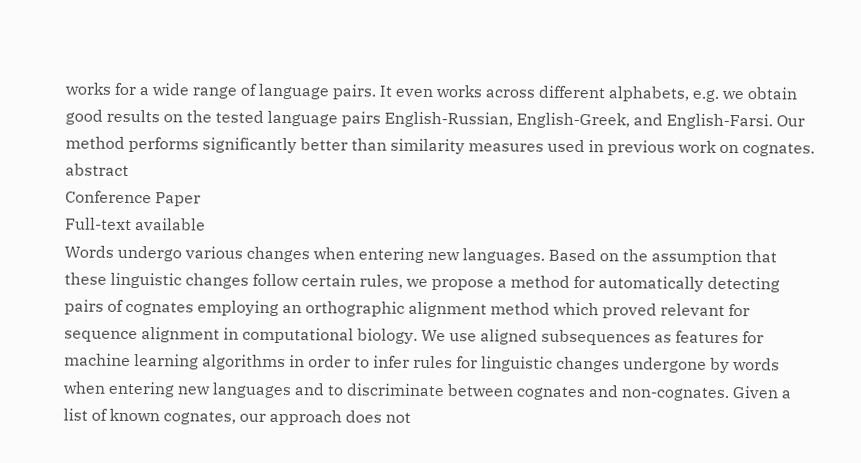works for a wide range of language pairs. It even works across different alphabets, e.g. we obtain good results on the tested language pairs English-Russian, English-Greek, and English-Farsi. Our method performs significantly better than similarity measures used in previous work on cognates. abstract
Conference Paper
Full-text available
Words undergo various changes when entering new languages. Based on the assumption that these linguistic changes follow certain rules, we propose a method for automatically detecting pairs of cognates employing an orthographic alignment method which proved relevant for sequence alignment in computational biology. We use aligned subsequences as features for machine learning algorithms in order to infer rules for linguistic changes undergone by words when entering new languages and to discriminate between cognates and non-cognates. Given a list of known cognates, our approach does not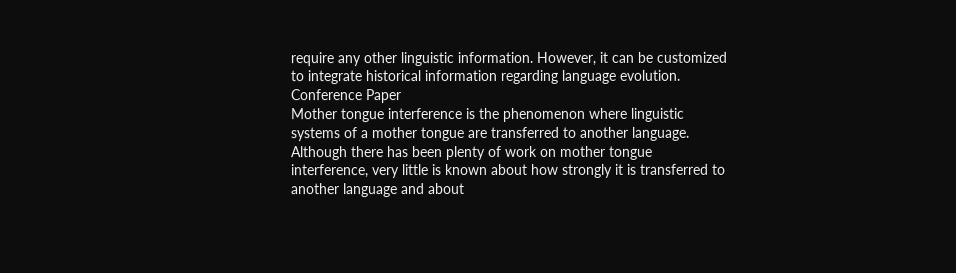require any other linguistic information. However, it can be customized to integrate historical information regarding language evolution.
Conference Paper
Mother tongue interference is the phenomenon where linguistic systems of a mother tongue are transferred to another language. Although there has been plenty of work on mother tongue interference, very little is known about how strongly it is transferred to another language and about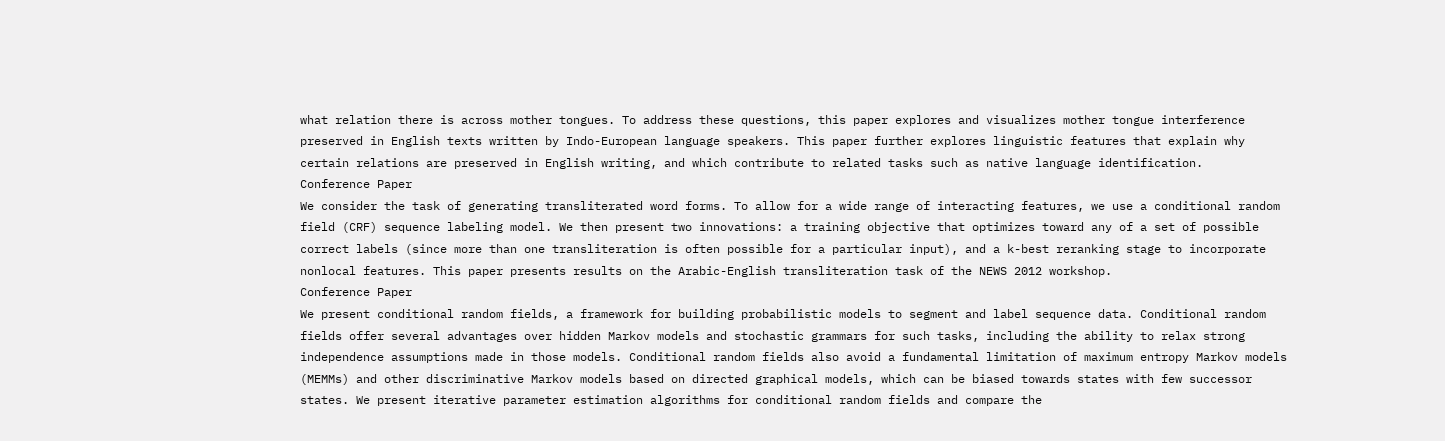what relation there is across mother tongues. To address these questions, this paper explores and visualizes mother tongue interference preserved in English texts written by Indo-European language speakers. This paper further explores linguistic features that explain why certain relations are preserved in English writing, and which contribute to related tasks such as native language identification.
Conference Paper
We consider the task of generating transliterated word forms. To allow for a wide range of interacting features, we use a conditional random field (CRF) sequence labeling model. We then present two innovations: a training objective that optimizes toward any of a set of possible correct labels (since more than one transliteration is often possible for a particular input), and a k-best reranking stage to incorporate nonlocal features. This paper presents results on the Arabic-English transliteration task of the NEWS 2012 workshop.
Conference Paper
We present conditional random fields, a framework for building probabilistic models to segment and label sequence data. Conditional random fields offer several advantages over hidden Markov models and stochastic grammars for such tasks, including the ability to relax strong independence assumptions made in those models. Conditional random fields also avoid a fundamental limitation of maximum entropy Markov models (MEMMs) and other discriminative Markov models based on directed graphical models, which can be biased towards states with few successor states. We present iterative parameter estimation algorithms for conditional random fields and compare the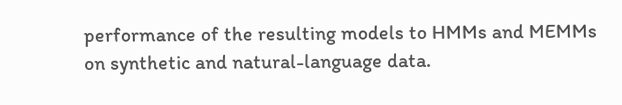performance of the resulting models to HMMs and MEMMs on synthetic and natural-language data.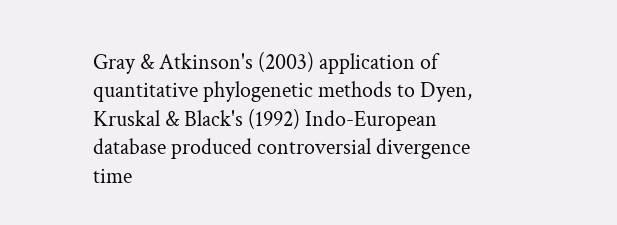Gray & Atkinson's (2003) application of quantitative phylogenetic methods to Dyen, Kruskal & Black's (1992) Indo-European database produced controversial divergence time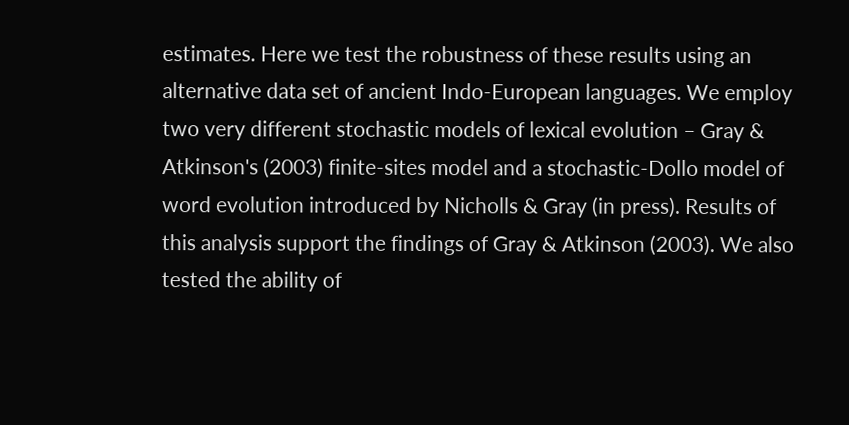estimates. Here we test the robustness of these results using an alternative data set of ancient Indo-European languages. We employ two very different stochastic models of lexical evolution – Gray & Atkinson's (2003) finite-sites model and a stochastic-Dollo model of word evolution introduced by Nicholls & Gray (in press). Results of this analysis support the findings of Gray & Atkinson (2003). We also tested the ability of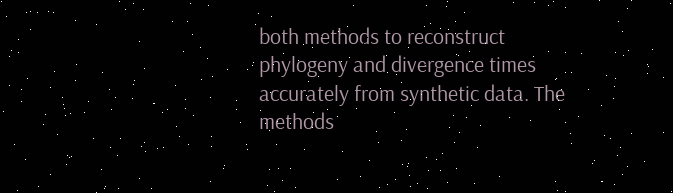both methods to reconstruct phylogeny and divergence times accurately from synthetic data. The methods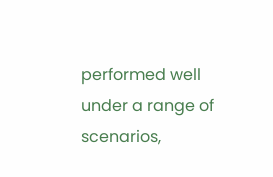performed well under a range of scenarios,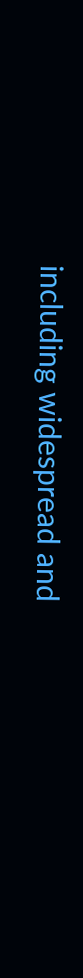including widespread and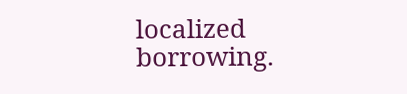localized borrowing.